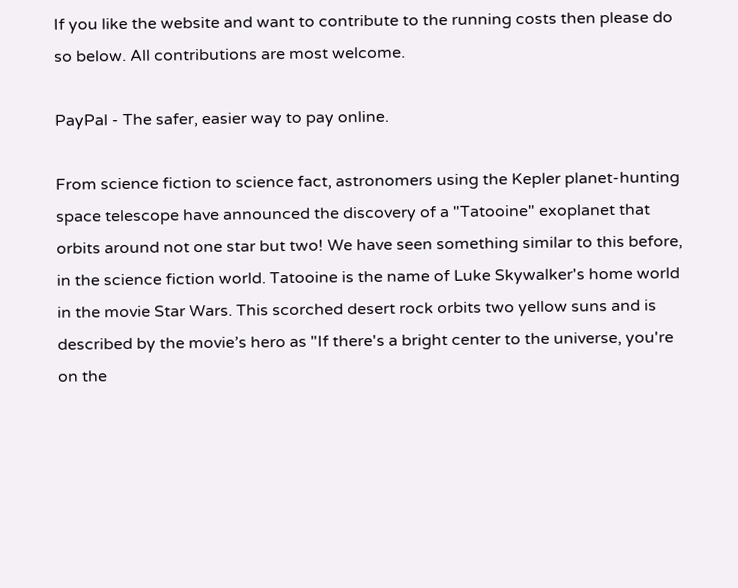If you like the website and want to contribute to the running costs then please do so below. All contributions are most welcome.

PayPal - The safer, easier way to pay online.

From science fiction to science fact, astronomers using the Kepler planet-hunting space telescope have announced the discovery of a "Tatooine" exoplanet that orbits around not one star but two! We have seen something similar to this before, in the science fiction world. Tatooine is the name of Luke Skywalker's home world in the movie Star Wars. This scorched desert rock orbits two yellow suns and is described by the movie’s hero as "If there's a bright center to the universe, you're on the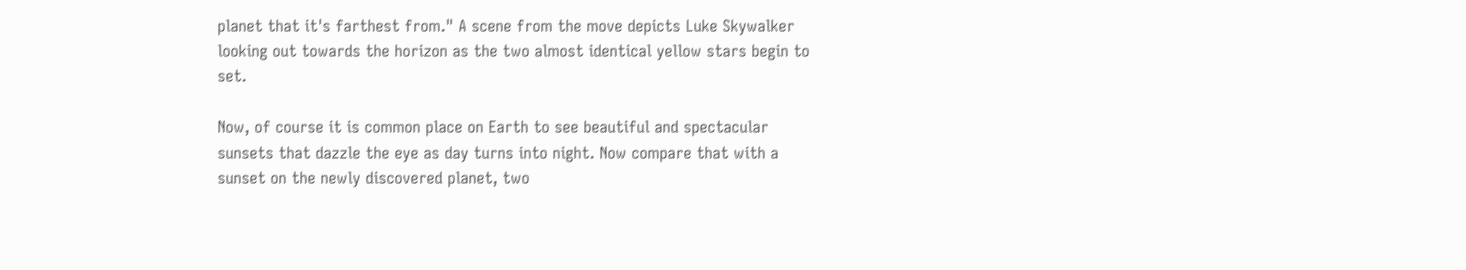planet that it's farthest from." A scene from the move depicts Luke Skywalker looking out towards the horizon as the two almost identical yellow stars begin to set.

Now, of course it is common place on Earth to see beautiful and spectacular sunsets that dazzle the eye as day turns into night. Now compare that with a sunset on the newly discovered planet, two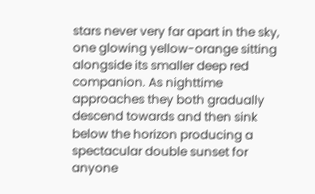stars never very far apart in the sky, one glowing yellow-orange sitting alongside its smaller deep red companion. As nighttime approaches they both gradually descend towards and then sink below the horizon producing a spectacular double sunset for anyone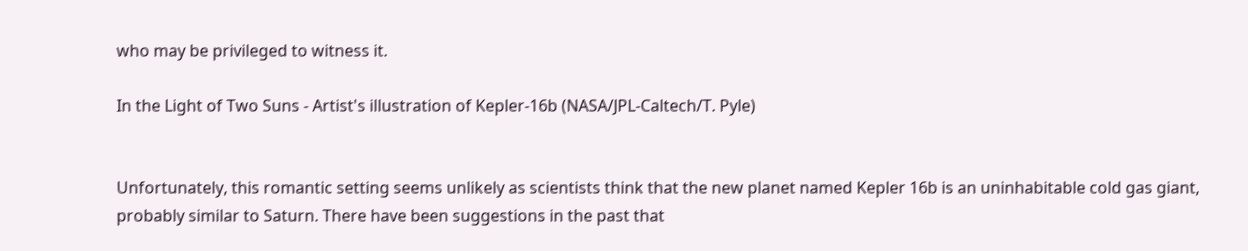who may be privileged to witness it.

In the Light of Two Suns - Artist's illustration of Kepler-16b (NASA/JPL-Caltech/T. Pyle)


Unfortunately, this romantic setting seems unlikely as scientists think that the new planet named Kepler 16b is an uninhabitable cold gas giant, probably similar to Saturn. There have been suggestions in the past that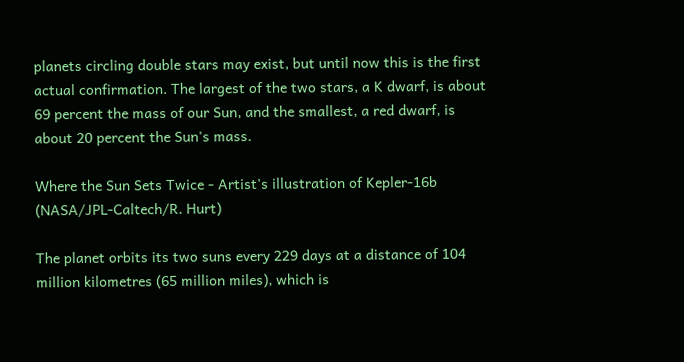planets circling double stars may exist, but until now this is the first actual confirmation. The largest of the two stars, a K dwarf, is about 69 percent the mass of our Sun, and the smallest, a red dwarf, is about 20 percent the Sun's mass.

Where the Sun Sets Twice - Artist's illustration of Kepler-16b (NASA/JPL-Caltech/R. Hurt)

The planet orbits its two suns every 229 days at a distance of 104 million kilometres (65 million miles), which is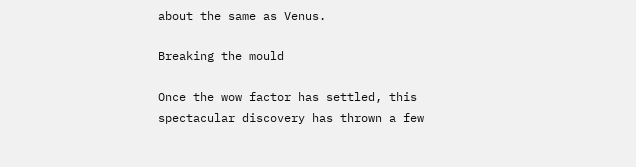about the same as Venus.

Breaking the mould

Once the wow factor has settled, this spectacular discovery has thrown a few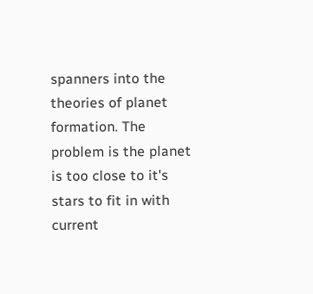spanners into the theories of planet formation. The problem is the planet is too close to it's stars to fit in with current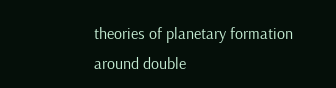theories of planetary formation around double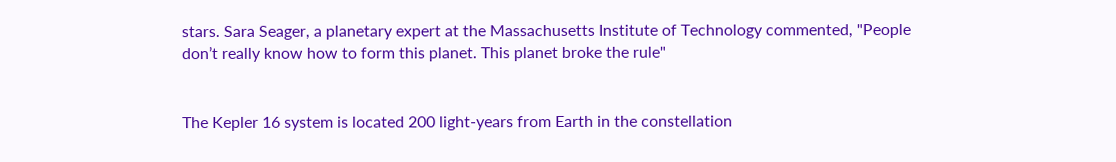stars. Sara Seager, a planetary expert at the Massachusetts Institute of Technology commented, "People don’t really know how to form this planet. This planet broke the rule"


The Kepler 16 system is located 200 light-years from Earth in the constellation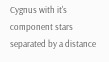Cygnus with it's component stars separated by a distance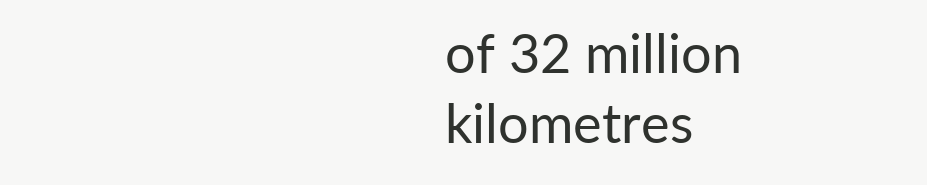of 32 million kilometres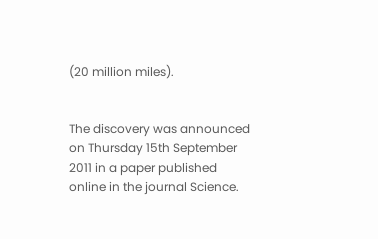(20 million miles).


The discovery was announced on Thursday 15th September 2011 in a paper published online in the journal Science.